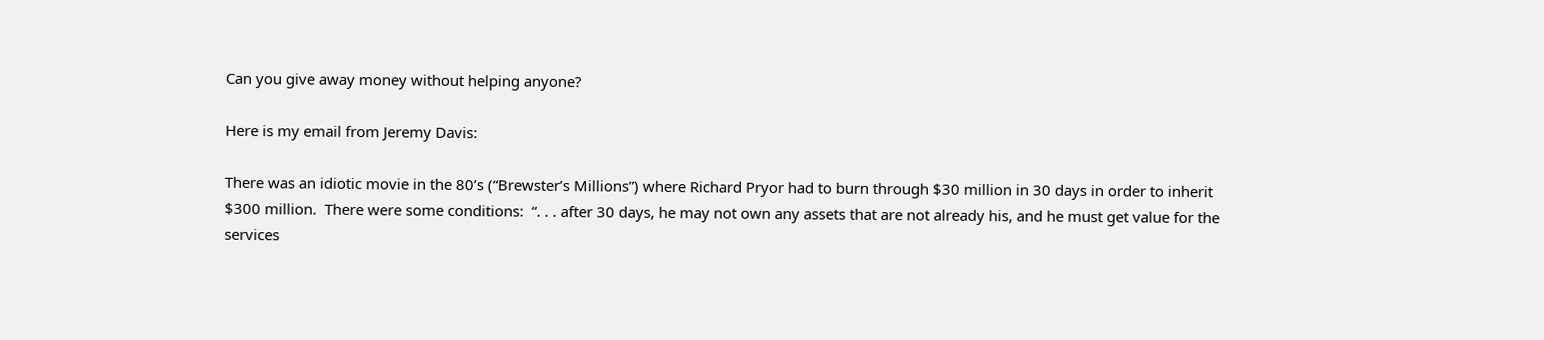Can you give away money without helping anyone?

Here is my email from Jeremy Davis:

There was an idiotic movie in the 80’s (“Brewster’s Millions”) where Richard Pryor had to burn through $30 million in 30 days in order to inherit $300 million.  There were some conditions:  “. . . after 30 days, he may not own any assets that are not already his, and he must get value for the services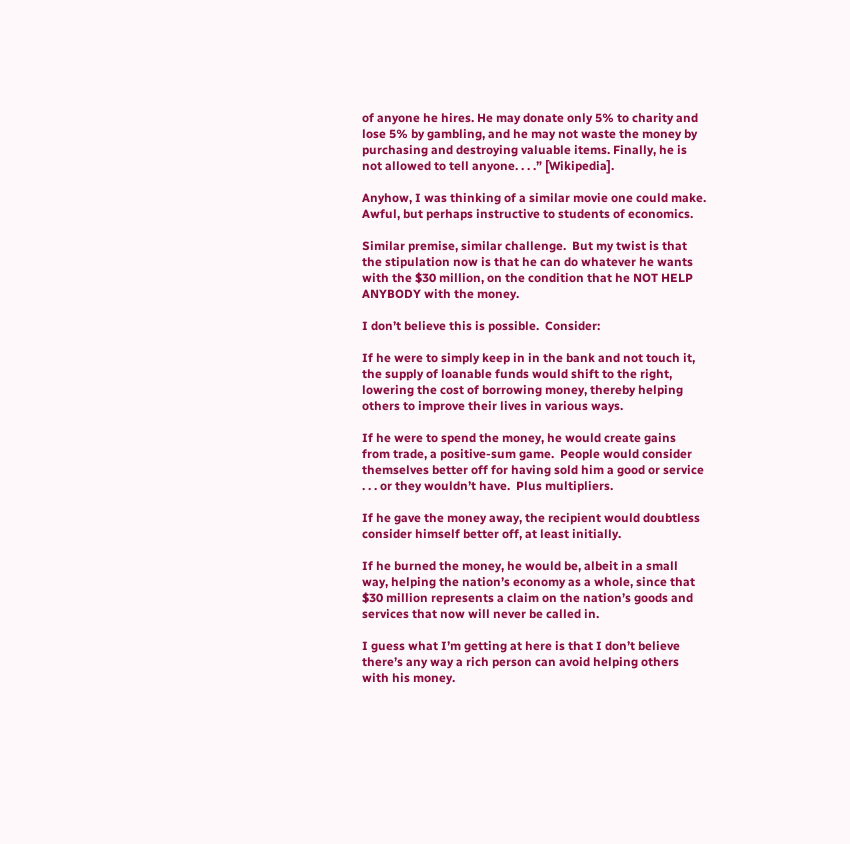of anyone he hires. He may donate only 5% to charity and lose 5% by gambling, and he may not waste the money by purchasing and destroying valuable items. Finally, he is not allowed to tell anyone. . . .” [Wikipedia].

Anyhow, I was thinking of a similar movie one could make.  Awful, but perhaps instructive to students of economics.

Similar premise, similar challenge.  But my twist is that the stipulation now is that he can do whatever he wants with the $30 million, on the condition that he NOT HELP ANYBODY with the money.

I don’t believe this is possible.  Consider:

If he were to simply keep in in the bank and not touch it, the supply of loanable funds would shift to the right, lowering the cost of borrowing money, thereby helping others to improve their lives in various ways.

If he were to spend the money, he would create gains from trade, a positive-sum game.  People would consider themselves better off for having sold him a good or service . . . or they wouldn’t have.  Plus multipliers.

If he gave the money away, the recipient would doubtless consider himself better off, at least initially.

If he burned the money, he would be, albeit in a small way, helping the nation’s economy as a whole, since that $30 million represents a claim on the nation’s goods and services that now will never be called in.

I guess what I’m getting at here is that I don’t believe there’s any way a rich person can avoid helping others with his money.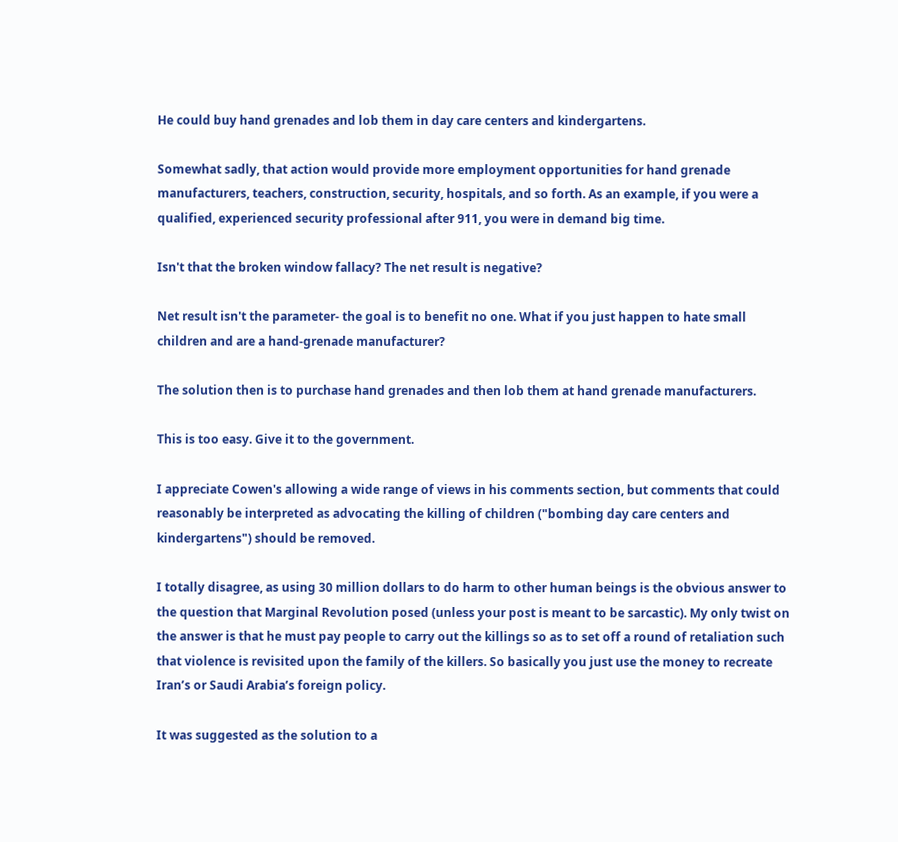He could buy hand grenades and lob them in day care centers and kindergartens.

Somewhat sadly, that action would provide more employment opportunities for hand grenade manufacturers, teachers, construction, security, hospitals, and so forth. As an example, if you were a qualified, experienced security professional after 911, you were in demand big time.

Isn't that the broken window fallacy? The net result is negative?

Net result isn't the parameter- the goal is to benefit no one. What if you just happen to hate small children and are a hand-grenade manufacturer?

The solution then is to purchase hand grenades and then lob them at hand grenade manufacturers.

This is too easy. Give it to the government.

I appreciate Cowen's allowing a wide range of views in his comments section, but comments that could reasonably be interpreted as advocating the killing of children ("bombing day care centers and kindergartens") should be removed.

I totally disagree, as using 30 million dollars to do harm to other human beings is the obvious answer to the question that Marginal Revolution posed (unless your post is meant to be sarcastic). My only twist on the answer is that he must pay people to carry out the killings so as to set off a round of retaliation such that violence is revisited upon the family of the killers. So basically you just use the money to recreate Iran’s or Saudi Arabia’s foreign policy.

It was suggested as the solution to a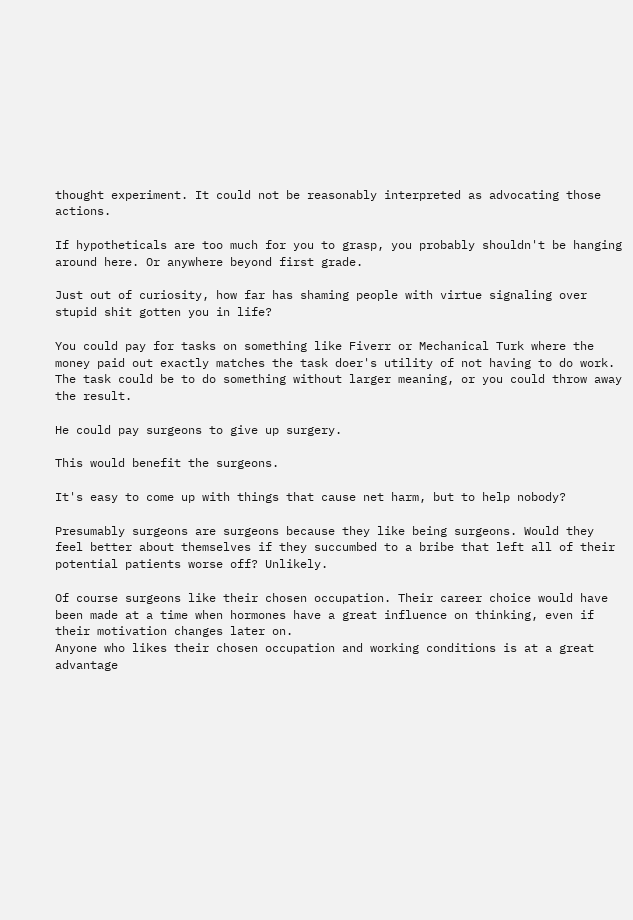thought experiment. It could not be reasonably interpreted as advocating those actions.

If hypotheticals are too much for you to grasp, you probably shouldn't be hanging around here. Or anywhere beyond first grade.

Just out of curiosity, how far has shaming people with virtue signaling over stupid shit gotten you in life?

You could pay for tasks on something like Fiverr or Mechanical Turk where the money paid out exactly matches the task doer's utility of not having to do work. The task could be to do something without larger meaning, or you could throw away the result.

He could pay surgeons to give up surgery.

This would benefit the surgeons.

It's easy to come up with things that cause net harm, but to help nobody?

Presumably surgeons are surgeons because they like being surgeons. Would they feel better about themselves if they succumbed to a bribe that left all of their potential patients worse off? Unlikely.

Of course surgeons like their chosen occupation. Their career choice would have been made at a time when hormones have a great influence on thinking, even if their motivation changes later on.
Anyone who likes their chosen occupation and working conditions is at a great advantage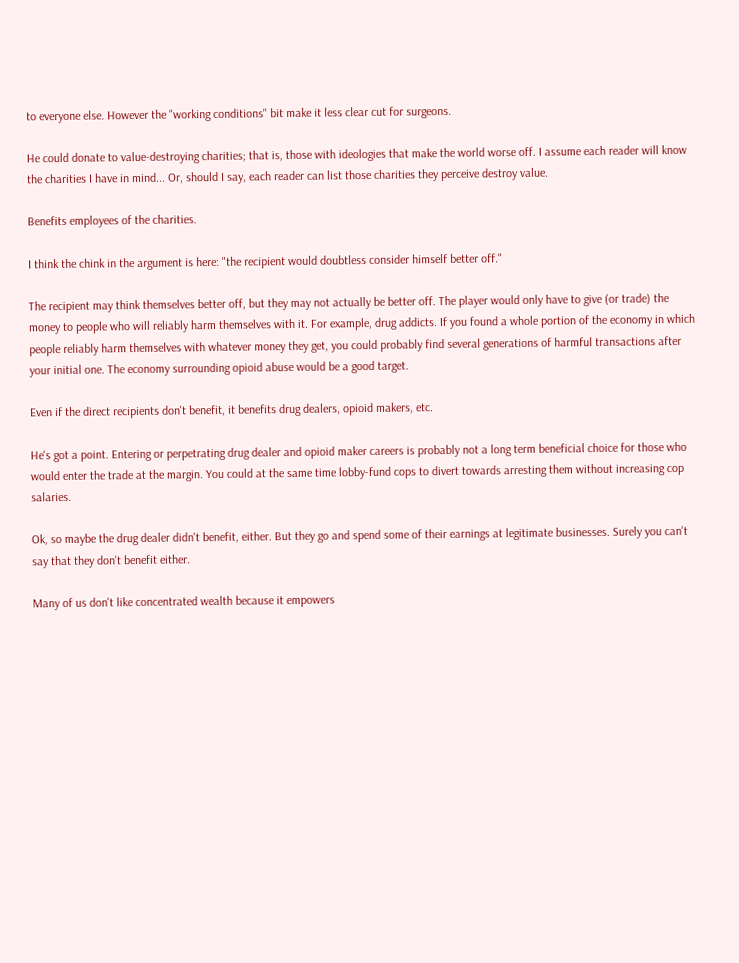to everyone else. However the "working conditions" bit make it less clear cut for surgeons.

He could donate to value-destroying charities; that is, those with ideologies that make the world worse off. I assume each reader will know the charities I have in mind... Or, should I say, each reader can list those charities they perceive destroy value.

Benefits employees of the charities.

I think the chink in the argument is here: "the recipient would doubtless consider himself better off."

The recipient may think themselves better off, but they may not actually be better off. The player would only have to give (or trade) the money to people who will reliably harm themselves with it. For example, drug addicts. If you found a whole portion of the economy in which people reliably harm themselves with whatever money they get, you could probably find several generations of harmful transactions after your initial one. The economy surrounding opioid abuse would be a good target.

Even if the direct recipients don't benefit, it benefits drug dealers, opioid makers, etc.

He's got a point. Entering or perpetrating drug dealer and opioid maker careers is probably not a long term beneficial choice for those who would enter the trade at the margin. You could at the same time lobby-fund cops to divert towards arresting them without increasing cop salaries.

Ok, so maybe the drug dealer didn't benefit, either. But they go and spend some of their earnings at legitimate businesses. Surely you can't say that they don't benefit either.

Many of us don't like concentrated wealth because it empowers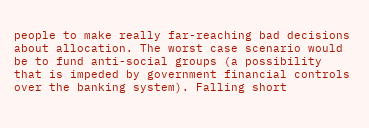people to make really far-reaching bad decisions about allocation. The worst case scenario would be to fund anti-social groups (a possibility that is impeded by government financial controls over the banking system). Falling short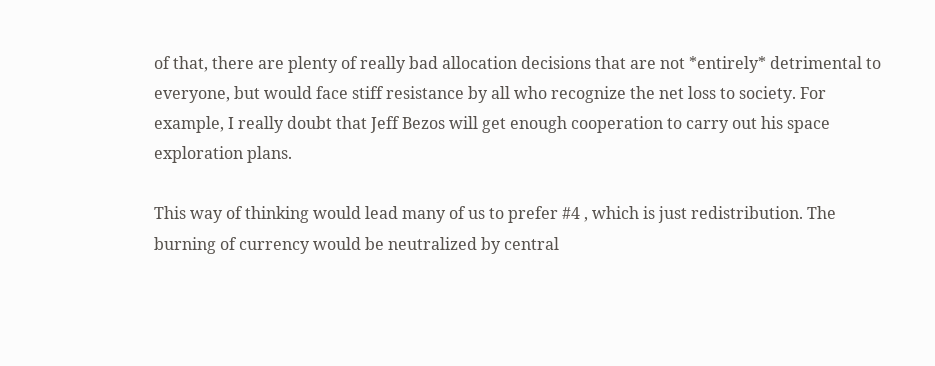of that, there are plenty of really bad allocation decisions that are not *entirely* detrimental to everyone, but would face stiff resistance by all who recognize the net loss to society. For example, I really doubt that Jeff Bezos will get enough cooperation to carry out his space exploration plans.

This way of thinking would lead many of us to prefer #4 , which is just redistribution. The burning of currency would be neutralized by central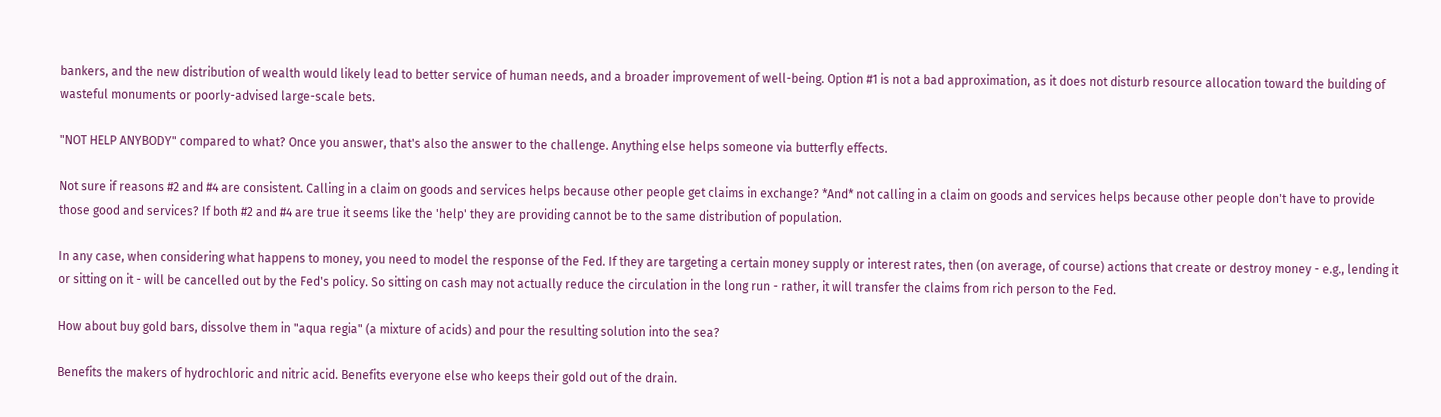bankers, and the new distribution of wealth would likely lead to better service of human needs, and a broader improvement of well-being. Option #1 is not a bad approximation, as it does not disturb resource allocation toward the building of wasteful monuments or poorly-advised large-scale bets.

"NOT HELP ANYBODY" compared to what? Once you answer, that's also the answer to the challenge. Anything else helps someone via butterfly effects.

Not sure if reasons #2 and #4 are consistent. Calling in a claim on goods and services helps because other people get claims in exchange? *And* not calling in a claim on goods and services helps because other people don't have to provide those good and services? If both #2 and #4 are true it seems like the 'help' they are providing cannot be to the same distribution of population.

In any case, when considering what happens to money, you need to model the response of the Fed. If they are targeting a certain money supply or interest rates, then (on average, of course) actions that create or destroy money - e.g., lending it or sitting on it - will be cancelled out by the Fed's policy. So sitting on cash may not actually reduce the circulation in the long run - rather, it will transfer the claims from rich person to the Fed.

How about buy gold bars, dissolve them in "aqua regia" (a mixture of acids) and pour the resulting solution into the sea?

Benefits the makers of hydrochloric and nitric acid. Benefits everyone else who keeps their gold out of the drain.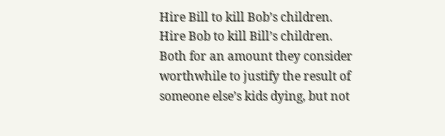Hire Bill to kill Bob’s children. Hire Bob to kill Bill’s children. Both for an amount they consider worthwhile to justify the result of someone else’s kids dying, but not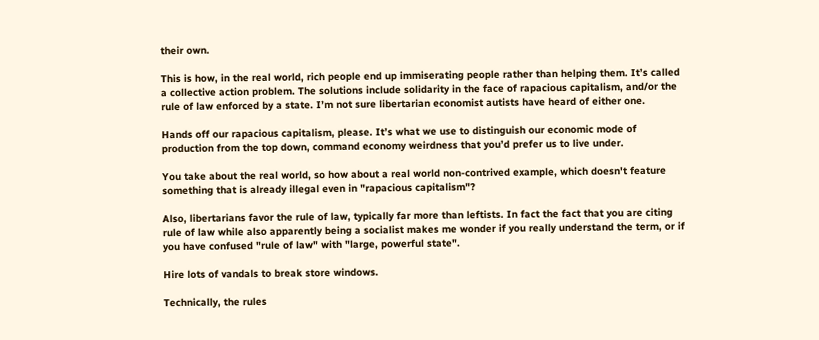their own.

This is how, in the real world, rich people end up immiserating people rather than helping them. It’s called a collective action problem. The solutions include solidarity in the face of rapacious capitalism, and/or the rule of law enforced by a state. I’m not sure libertarian economist autists have heard of either one.

Hands off our rapacious capitalism, please. It’s what we use to distinguish our economic mode of production from the top down, command economy weirdness that you’d prefer us to live under.

You take about the real world, so how about a real world non-contrived example, which doesn't feature something that is already illegal even in "rapacious capitalism"?

Also, libertarians favor the rule of law, typically far more than leftists. In fact the fact that you are citing rule of law while also apparently being a socialist makes me wonder if you really understand the term, or if you have confused "rule of law" with "large, powerful state".

Hire lots of vandals to break store windows.

Technically, the rules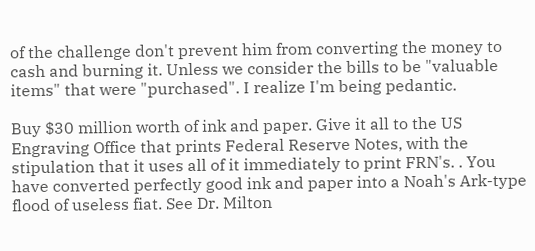of the challenge don't prevent him from converting the money to cash and burning it. Unless we consider the bills to be "valuable items" that were "purchased". I realize I'm being pedantic.

Buy $30 million worth of ink and paper. Give it all to the US Engraving Office that prints Federal Reserve Notes, with the stipulation that it uses all of it immediately to print FRN's. . You have converted perfectly good ink and paper into a Noah's Ark-type flood of useless fiat. See Dr. Milton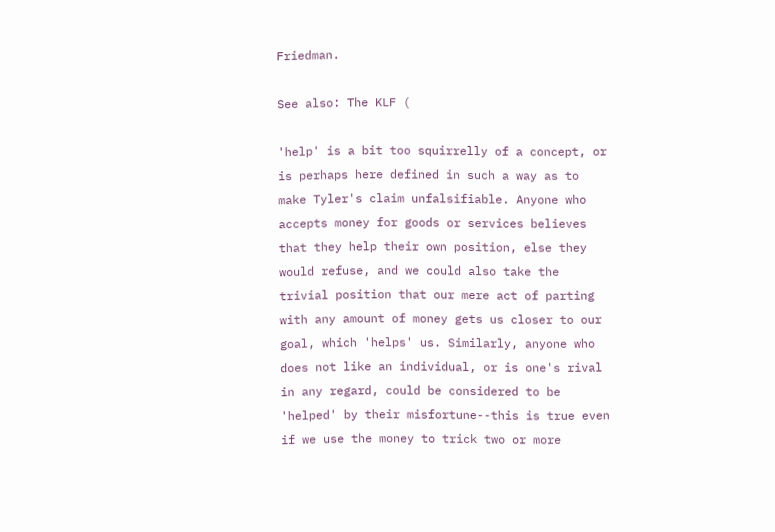Friedman.

See also: The KLF (

'help' is a bit too squirrelly of a concept, or is perhaps here defined in such a way as to make Tyler's claim unfalsifiable. Anyone who accepts money for goods or services believes that they help their own position, else they would refuse, and we could also take the trivial position that our mere act of parting with any amount of money gets us closer to our goal, which 'helps' us. Similarly, anyone who does not like an individual, or is one's rival in any regard, could be considered to be 'helped' by their misfortune--this is true even if we use the money to trick two or more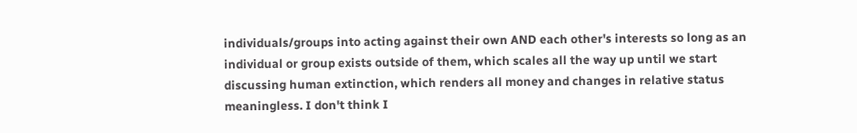individuals/groups into acting against their own AND each other's interests so long as an individual or group exists outside of them, which scales all the way up until we start discussing human extinction, which renders all money and changes in relative status meaningless. I don't think I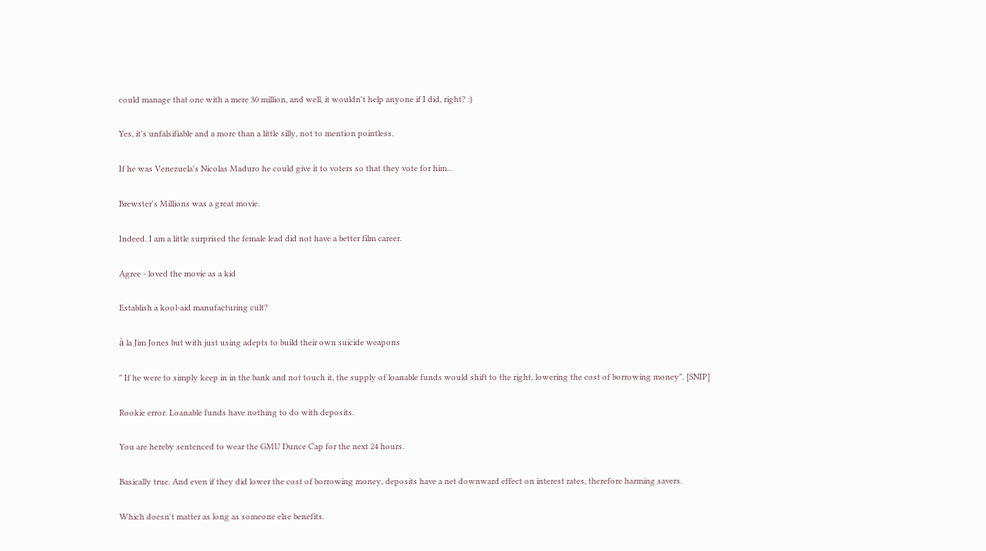could manage that one with a mere 30 million, and well, it wouldn't help anyone if I did, right? :)

Yes, it's unfalsifiable and a more than a little silly, not to mention pointless.

If he was Venezuela's Nicolas Maduro he could give it to voters so that they vote for him...

Brewster's Millions was a great movie.

Indeed. I am a little surprised the female lead did not have a better film career.

Agree - loved the movie as a kid

Establish a kool-aid manufacturing cult?

à la Jim Jones but with just using adepts to build their own suicide weapons

" If he were to simply keep in in the bank and not touch it, the supply of loanable funds would shift to the right, lowering the cost of borrowing money". [SNIP]

Rookie error. Loanable funds have nothing to do with deposits.

You are hereby sentenced to wear the GMU Dunce Cap for the next 24 hours.

Basically true. And even if they did lower the cost of borrowing money, deposits have a net downward effect on interest rates, therefore harming savers.

Which doesn't matter as long as someone else benefits.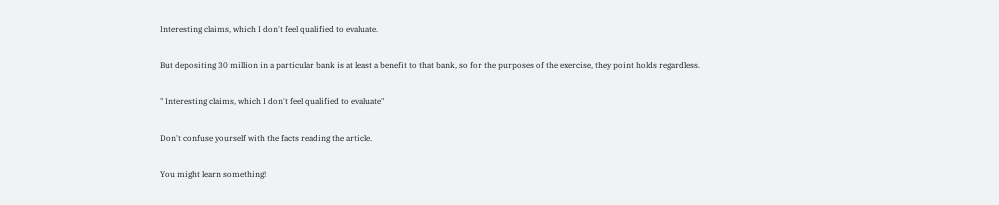Interesting claims, which I don't feel qualified to evaluate.

But depositing 30 million in a particular bank is at least a benefit to that bank, so for the purposes of the exercise, they point holds regardless.

" Interesting claims, which I don't feel qualified to evaluate"

Don't confuse yourself with the facts reading the article.

You might learn something!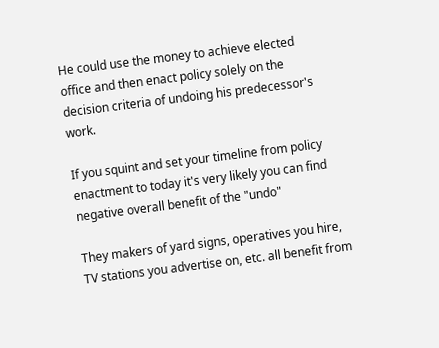He could use the money to achieve elected office and then enact policy solely on the decision criteria of undoing his predecessor's work.

If you squint and set your timeline from policy enactment to today it's very likely you can find negative overall benefit of the "undo"

They makers of yard signs, operatives you hire, TV stations you advertise on, etc. all benefit from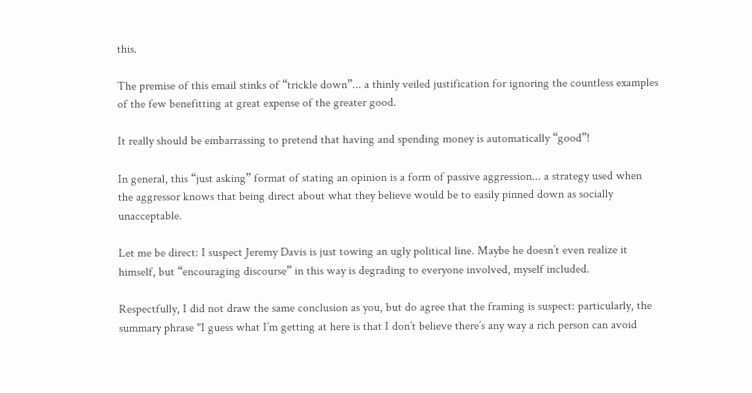this.

The premise of this email stinks of “trickle down”... a thinly veiled justification for ignoring the countless examples of the few benefitting at great expense of the greater good.

It really should be embarrassing to pretend that having and spending money is automatically “good”!

In general, this “just asking” format of stating an opinion is a form of passive aggression... a strategy used when the aggressor knows that being direct about what they believe would be to easily pinned down as socially unacceptable.

Let me be direct: I suspect Jeremy Davis is just towing an ugly political line. Maybe he doesn’t even realize it himself, but “encouraging discourse” in this way is degrading to everyone involved, myself included.

Respectfully, I did not draw the same conclusion as you, but do agree that the framing is suspect: particularly, the summary phrase "I guess what I’m getting at here is that I don’t believe there’s any way a rich person can avoid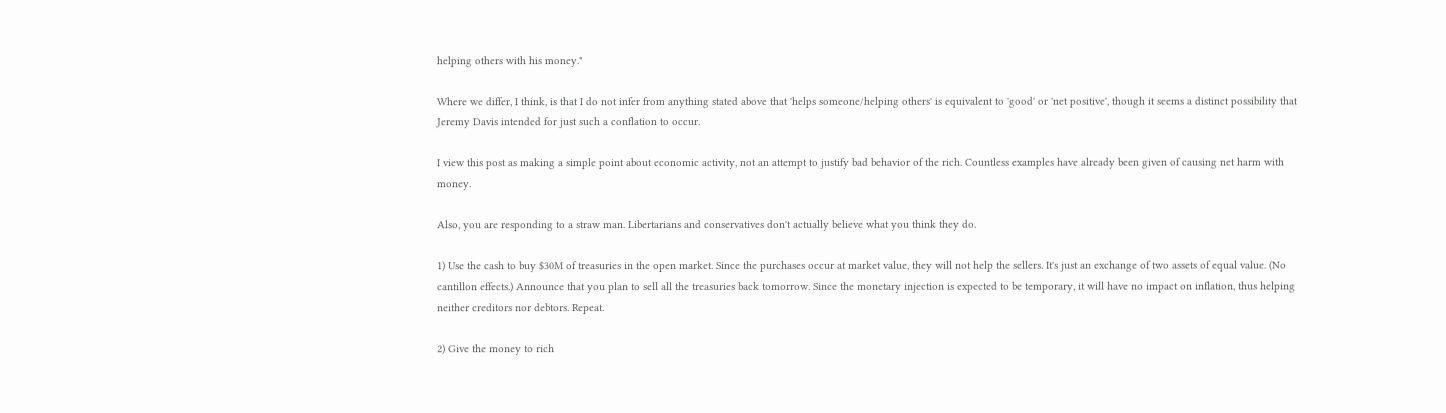helping others with his money."

Where we differ, I think, is that I do not infer from anything stated above that 'helps someone/helping others' is equivalent to 'good' or 'net positive', though it seems a distinct possibility that Jeremy Davis intended for just such a conflation to occur.

I view this post as making a simple point about economic activity, not an attempt to justify bad behavior of the rich. Countless examples have already been given of causing net harm with money.

Also, you are responding to a straw man. Libertarians and conservatives don't actually believe what you think they do.

1) Use the cash to buy $30M of treasuries in the open market. Since the purchases occur at market value, they will not help the sellers. It's just an exchange of two assets of equal value. (No cantillon effects.) Announce that you plan to sell all the treasuries back tomorrow. Since the monetary injection is expected to be temporary, it will have no impact on inflation, thus helping neither creditors nor debtors. Repeat.

2) Give the money to rich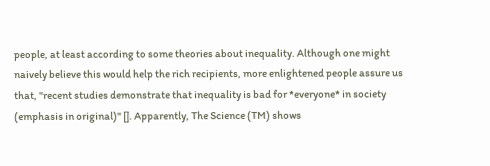people, at least according to some theories about inequality. Although one might naively believe this would help the rich recipients, more enlightened people assure us that, "recent studies demonstrate that inequality is bad for *everyone* in society (emphasis in original)" []. Apparently, The Science (TM) shows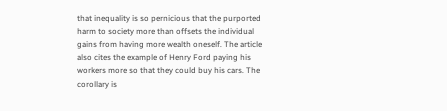that inequality is so pernicious that the purported harm to society more than offsets the individual gains from having more wealth oneself. The article also cites the example of Henry Ford paying his workers more so that they could buy his cars. The corollary is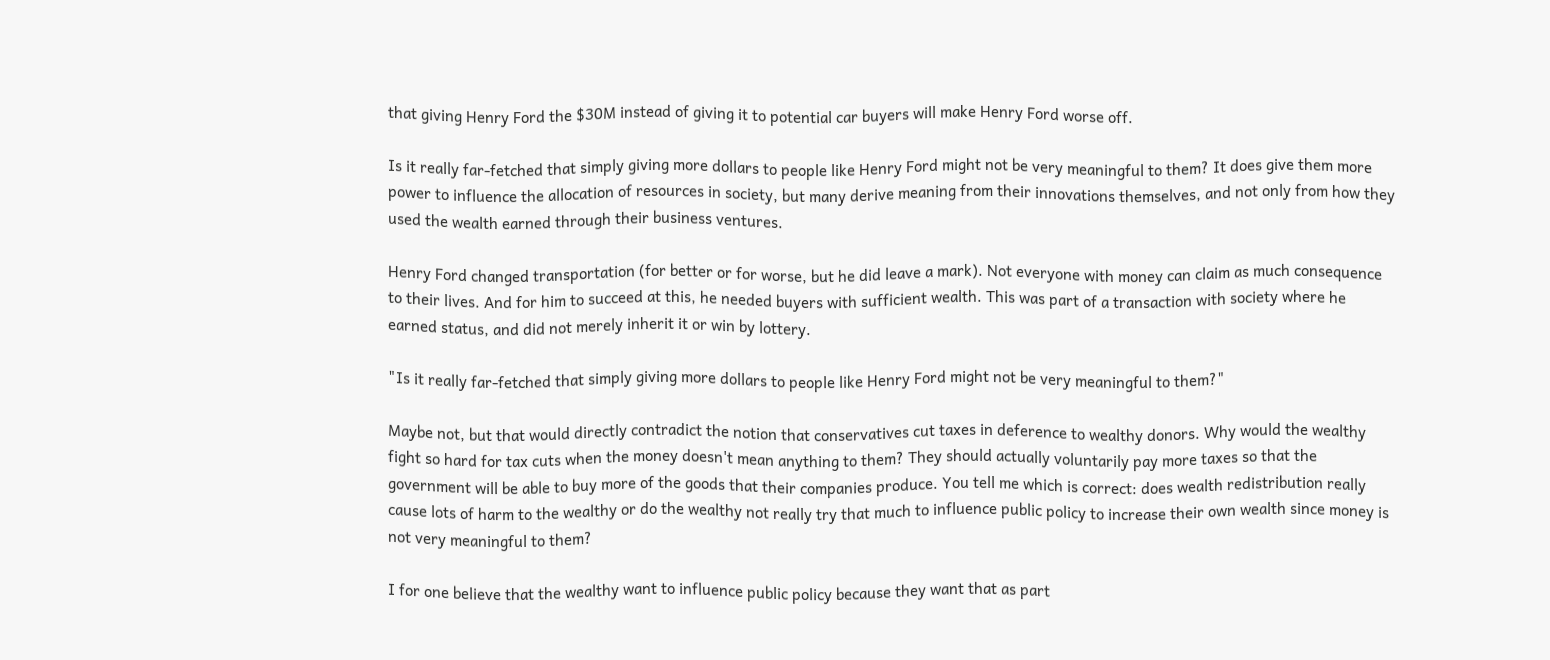that giving Henry Ford the $30M instead of giving it to potential car buyers will make Henry Ford worse off.

Is it really far-fetched that simply giving more dollars to people like Henry Ford might not be very meaningful to them? It does give them more power to influence the allocation of resources in society, but many derive meaning from their innovations themselves, and not only from how they used the wealth earned through their business ventures.

Henry Ford changed transportation (for better or for worse, but he did leave a mark). Not everyone with money can claim as much consequence to their lives. And for him to succeed at this, he needed buyers with sufficient wealth. This was part of a transaction with society where he earned status, and did not merely inherit it or win by lottery.

"Is it really far-fetched that simply giving more dollars to people like Henry Ford might not be very meaningful to them?"

Maybe not, but that would directly contradict the notion that conservatives cut taxes in deference to wealthy donors. Why would the wealthy fight so hard for tax cuts when the money doesn't mean anything to them? They should actually voluntarily pay more taxes so that the government will be able to buy more of the goods that their companies produce. You tell me which is correct: does wealth redistribution really cause lots of harm to the wealthy or do the wealthy not really try that much to influence public policy to increase their own wealth since money is not very meaningful to them?

I for one believe that the wealthy want to influence public policy because they want that as part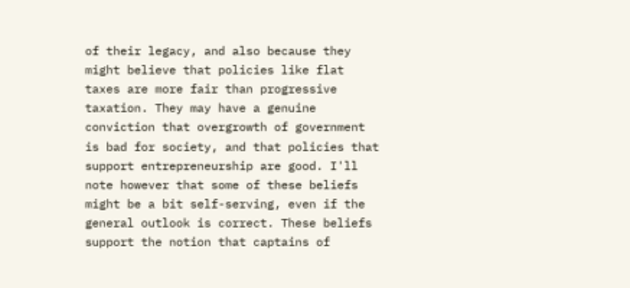of their legacy, and also because they might believe that policies like flat taxes are more fair than progressive taxation. They may have a genuine conviction that overgrowth of government is bad for society, and that policies that support entrepreneurship are good. I'll note however that some of these beliefs might be a bit self-serving, even if the general outlook is correct. These beliefs support the notion that captains of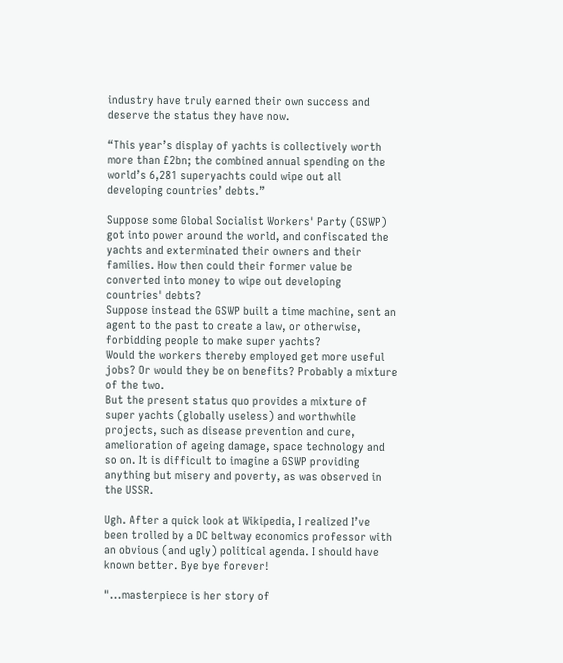industry have truly earned their own success and deserve the status they have now.

“This year’s display of yachts is collectively worth more than £2bn; the combined annual spending on the world’s 6,281 superyachts could wipe out all developing countries’ debts.”

Suppose some Global Socialist Workers' Party (GSWP) got into power around the world, and confiscated the yachts and exterminated their owners and their families. How then could their former value be converted into money to wipe out developing countries' debts?
Suppose instead the GSWP built a time machine, sent an agent to the past to create a law, or otherwise, forbidding people to make super yachts?
Would the workers thereby employed get more useful jobs? Or would they be on benefits? Probably a mixture of the two.
But the present status quo provides a mixture of super yachts (globally useless) and worthwhile projects, such as disease prevention and cure, amelioration of ageing damage, space technology and so on. It is difficult to imagine a GSWP providing anything but misery and poverty, as was observed in the USSR.

Ugh. After a quick look at Wikipedia, I realized I’ve been trolled by a DC beltway economics professor with an obvious (and ugly) political agenda. I should have known better. Bye bye forever!

"...masterpiece is her story of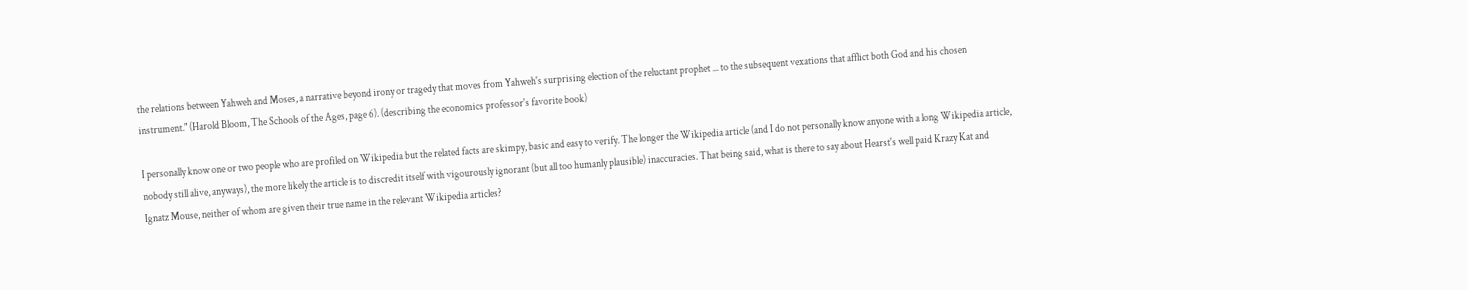the relations between Yahweh and Moses, a narrative beyond irony or tragedy that moves from Yahweh's surprising election of the reluctant prophet ... to the subsequent vexations that afflict both God and his chosen instrument." (Harold Bloom, The Schools of the Ages, page 6). (describing the economics professor's favorite book)

I personally know one or two people who are profiled on Wikipedia but the related facts are skimpy, basic and easy to verify. The longer the Wikipedia article (and I do not personally know anyone with a long Wikipedia article, nobody still alive, anyways), the more likely the article is to discredit itself with vigourously ignorant (but all too humanly plausible) inaccuracies. That being said, what is there to say about Hearst's well paid Krazy Kat and Ignatz Mouse, neither of whom are given their true name in the relevant Wikipedia articles?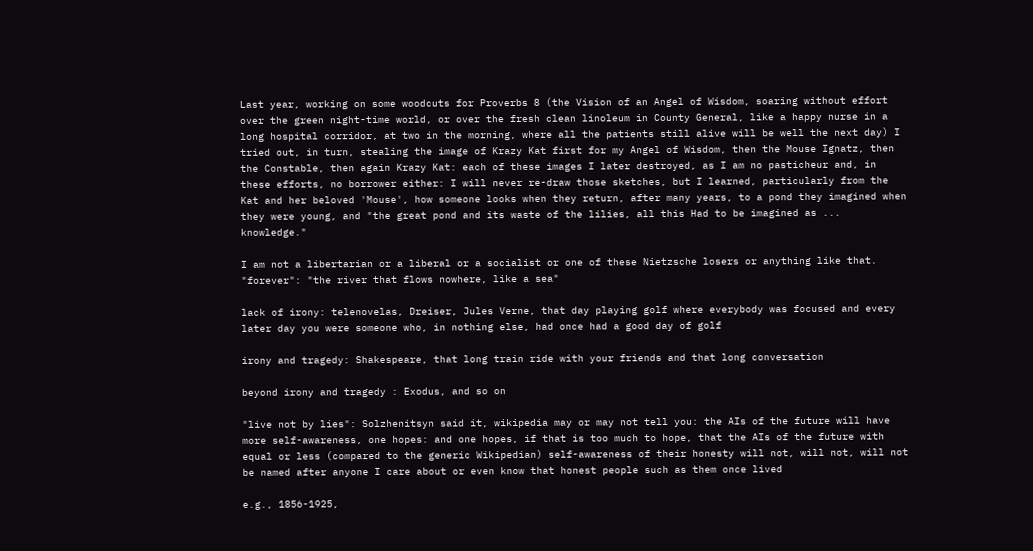Last year, working on some woodcuts for Proverbs 8 (the Vision of an Angel of Wisdom, soaring without effort over the green night-time world, or over the fresh clean linoleum in County General, like a happy nurse in a long hospital corridor, at two in the morning, where all the patients still alive will be well the next day) I tried out, in turn, stealing the image of Krazy Kat first for my Angel of Wisdom, then the Mouse Ignatz, then the Constable, then again Krazy Kat: each of these images I later destroyed, as I am no pasticheur and, in these efforts, no borrower either: I will never re-draw those sketches, but I learned, particularly from the Kat and her beloved 'Mouse', how someone looks when they return, after many years, to a pond they imagined when they were young, and "the great pond and its waste of the lilies, all this Had to be imagined as ... knowledge."

I am not a libertarian or a liberal or a socialist or one of these Nietzsche losers or anything like that. "forever": "the river that flows nowhere, like a sea"

lack of irony: telenovelas, Dreiser, Jules Verne, that day playing golf where everybody was focused and every later day you were someone who, in nothing else, had once had a good day of golf

irony and tragedy: Shakespeare, that long train ride with your friends and that long conversation

beyond irony and tragedy : Exodus, and so on

"live not by lies": Solzhenitsyn said it, wikipedia may or may not tell you: the AIs of the future will have more self-awareness, one hopes: and one hopes, if that is too much to hope, that the AIs of the future with equal or less (compared to the generic Wikipedian) self-awareness of their honesty will not, will not, will not be named after anyone I care about or even know that honest people such as them once lived

e.g., 1856-1925,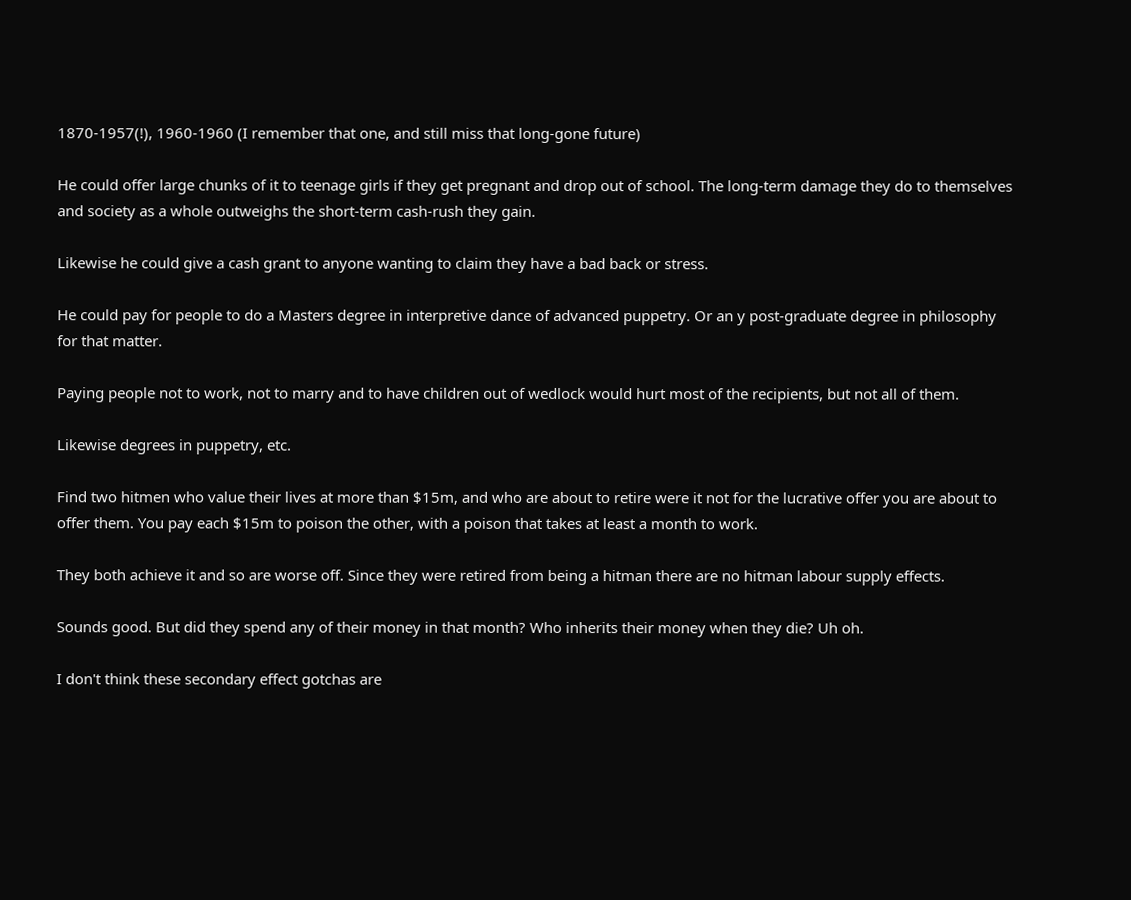1870-1957(!), 1960-1960 (I remember that one, and still miss that long-gone future)

He could offer large chunks of it to teenage girls if they get pregnant and drop out of school. The long-term damage they do to themselves and society as a whole outweighs the short-term cash-rush they gain.

Likewise he could give a cash grant to anyone wanting to claim they have a bad back or stress.

He could pay for people to do a Masters degree in interpretive dance of advanced puppetry. Or an y post-graduate degree in philosophy for that matter.

Paying people not to work, not to marry and to have children out of wedlock would hurt most of the recipients, but not all of them.

Likewise degrees in puppetry, etc.

Find two hitmen who value their lives at more than $15m, and who are about to retire were it not for the lucrative offer you are about to offer them. You pay each $15m to poison the other, with a poison that takes at least a month to work.

They both achieve it and so are worse off. Since they were retired from being a hitman there are no hitman labour supply effects.

Sounds good. But did they spend any of their money in that month? Who inherits their money when they die? Uh oh.

I don't think these secondary effect gotchas are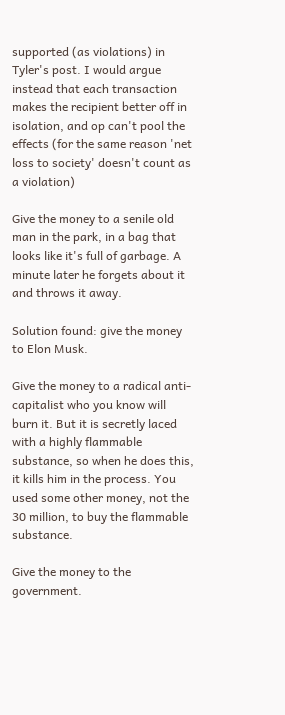supported (as violations) in Tyler's post. I would argue instead that each transaction makes the recipient better off in isolation, and op can't pool the effects (for the same reason 'net loss to society' doesn't count as a violation)

Give the money to a senile old man in the park, in a bag that looks like it's full of garbage. A minute later he forgets about it and throws it away.

Solution found: give the money to Elon Musk.

Give the money to a radical anti-capitalist who you know will burn it. But it is secretly laced with a highly flammable substance, so when he does this, it kills him in the process. You used some other money, not the 30 million, to buy the flammable substance.

Give the money to the government.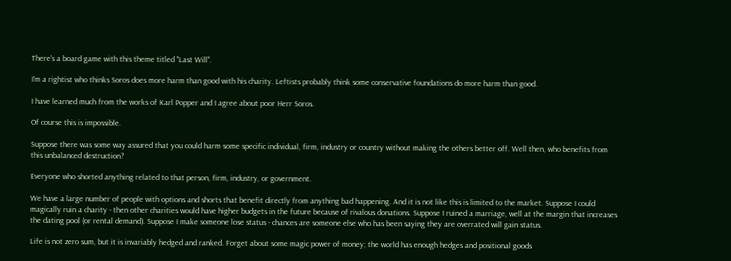There's a board game with this theme titled "Last Will".

I'm a rightist who thinks Soros does more harm than good with his charity. Leftists probably think some conservative foundations do more harm than good.

I have learned much from the works of Karl Popper and I agree about poor Herr Soros.

Of course this is impossible.

Suppose there was some way assured that you could harm some specific individual, firm, industry or country without making the others better off. Well then, who benefits from this unbalanced destruction?

Everyone who shorted anything related to that person, firm, industry, or government.

We have a large number of people with options and shorts that benefit directly from anything bad happening. And it is not like this is limited to the market. Suppose I could magically ruin a charity - then other charities would have higher budgets in the future because of rivalous donations. Suppose I ruined a marriage, well at the margin that increases the dating pool (or rental demand). Suppose I make someone lose status - chances are someone else who has been saying they are overrated will gain status.

Life is not zero sum, but it is invariably hedged and ranked. Forget about some magic power of money; the world has enough hedges and positional goods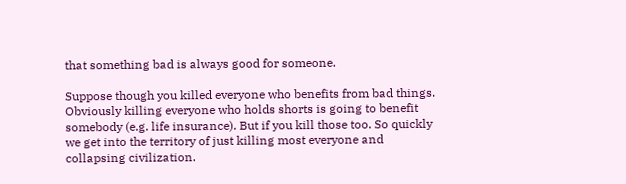that something bad is always good for someone.

Suppose though you killed everyone who benefits from bad things. Obviously killing everyone who holds shorts is going to benefit somebody (e.g. life insurance). But if you kill those too. So quickly we get into the territory of just killing most everyone and collapsing civilization.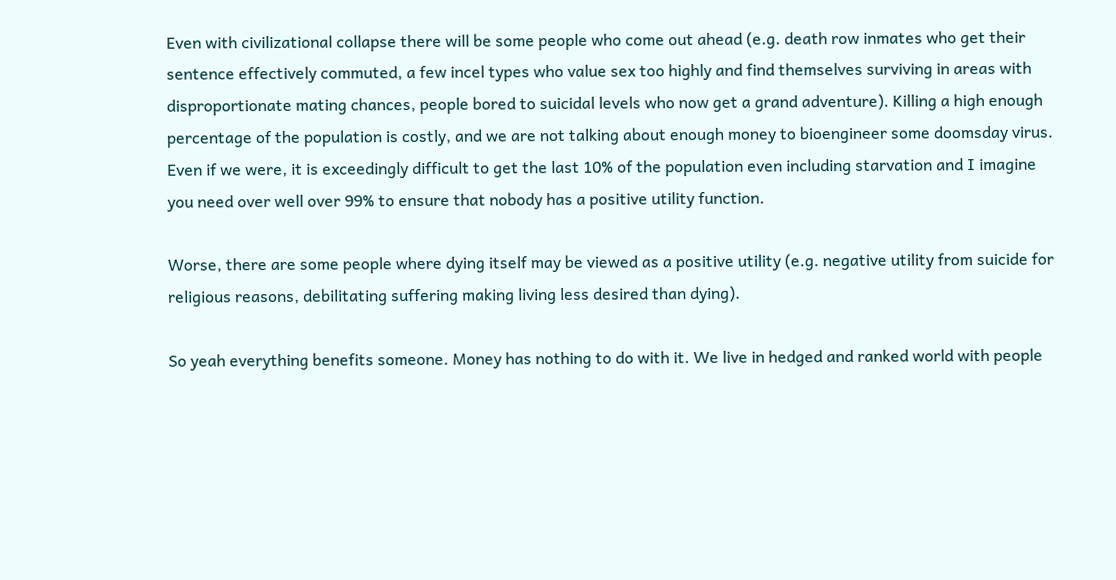Even with civilizational collapse there will be some people who come out ahead (e.g. death row inmates who get their sentence effectively commuted, a few incel types who value sex too highly and find themselves surviving in areas with disproportionate mating chances, people bored to suicidal levels who now get a grand adventure). Killing a high enough percentage of the population is costly, and we are not talking about enough money to bioengineer some doomsday virus. Even if we were, it is exceedingly difficult to get the last 10% of the population even including starvation and I imagine you need over well over 99% to ensure that nobody has a positive utility function.

Worse, there are some people where dying itself may be viewed as a positive utility (e.g. negative utility from suicide for religious reasons, debilitating suffering making living less desired than dying).

So yeah everything benefits someone. Money has nothing to do with it. We live in hedged and ranked world with people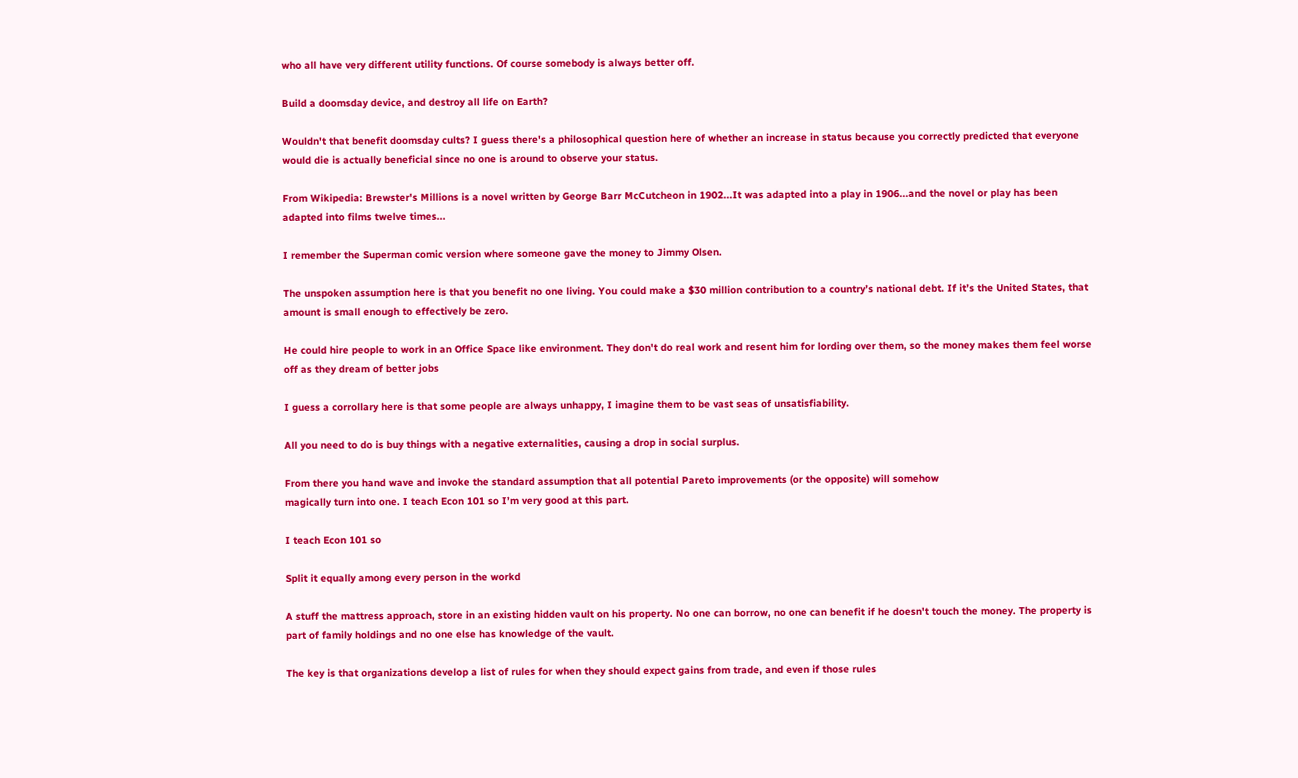who all have very different utility functions. Of course somebody is always better off.

Build a doomsday device, and destroy all life on Earth?

Wouldn't that benefit doomsday cults? I guess there's a philosophical question here of whether an increase in status because you correctly predicted that everyone would die is actually beneficial since no one is around to observe your status.

From Wikipedia: Brewster's Millions is a novel written by George Barr McCutcheon in 1902...It was adapted into a play in 1906...and the novel or play has been adapted into films twelve times...

I remember the Superman comic version where someone gave the money to Jimmy Olsen.

The unspoken assumption here is that you benefit no one living. You could make a $30 million contribution to a country’s national debt. If it’s the United States, that amount is small enough to effectively be zero.

He could hire people to work in an Office Space like environment. They don't do real work and resent him for lording over them, so the money makes them feel worse off as they dream of better jobs

I guess a corrollary here is that some people are always unhappy, I imagine them to be vast seas of unsatisfiability.

All you need to do is buy things with a negative externalities, causing a drop in social surplus.

From there you hand wave and invoke the standard assumption that all potential Pareto improvements (or the opposite) will somehow
magically turn into one. I teach Econ 101 so I’m very good at this part.

I teach Econ 101 so

Split it equally among every person in the workd

A stuff the mattress approach, store in an existing hidden vault on his property. No one can borrow, no one can benefit if he doesn't touch the money. The property is part of family holdings and no one else has knowledge of the vault.

The key is that organizations develop a list of rules for when they should expect gains from trade, and even if those rules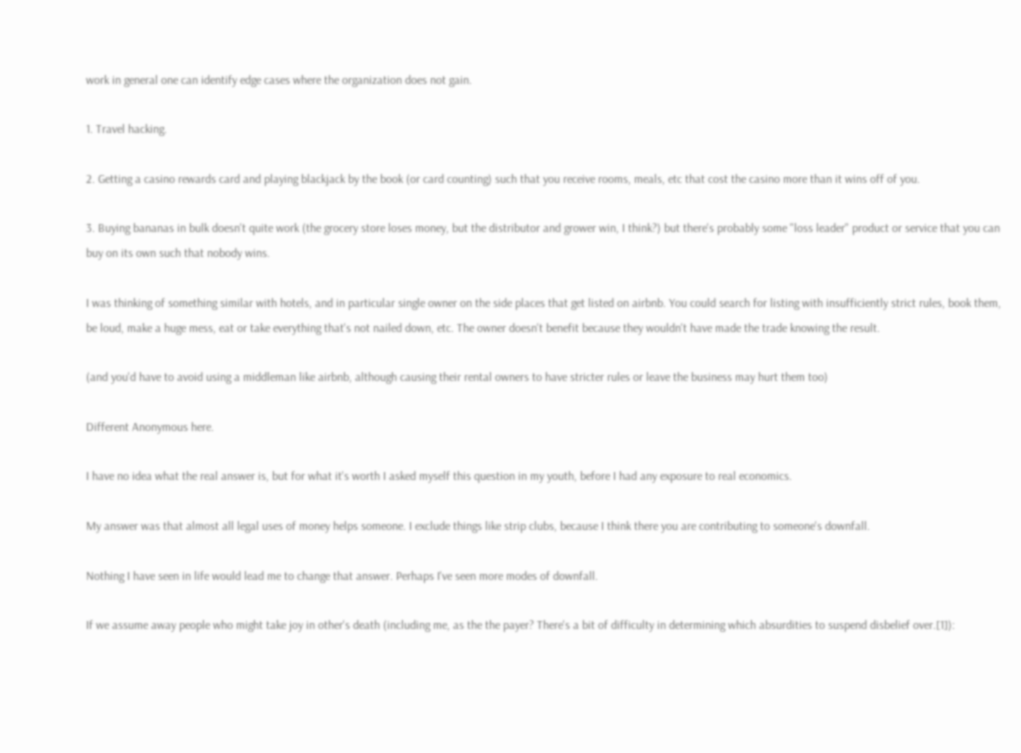work in general one can identify edge cases where the organization does not gain.

1. Travel hacking.

2. Getting a casino rewards card and playing blackjack by the book (or card counting) such that you receive rooms, meals, etc that cost the casino more than it wins off of you.

3. Buying bananas in bulk doesn't quite work (the grocery store loses money, but the distributor and grower win, I think?) but there's probably some "loss leader" product or service that you can buy on its own such that nobody wins.

I was thinking of something similar with hotels, and in particular single owner on the side places that get listed on airbnb. You could search for listing with insufficiently strict rules, book them, be loud, make a huge mess, eat or take everything that's not nailed down, etc. The owner doesn't benefit because they wouldn't have made the trade knowing the result.

(and you'd have to avoid using a middleman like airbnb, although causing their rental owners to have stricter rules or leave the business may hurt them too)

Different Anonymous here.

I have no idea what the real answer is, but for what it's worth I asked myself this question in my youth, before I had any exposure to real economics.

My answer was that almost all legal uses of money helps someone. I exclude things like strip clubs, because I think there you are contributing to someone's downfall.

Nothing I have seen in life would lead me to change that answer. Perhaps I've seen more modes of downfall.

If we assume away people who might take joy in other's death (including me, as the the payer? There's a bit of difficulty in determining which absurdities to suspend disbelief over.[1]):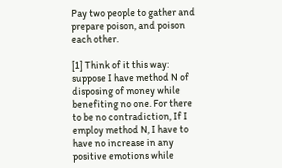Pay two people to gather and prepare poison, and poison each other.

[1] Think of it this way: suppose I have method N of disposing of money while benefiting no one. For there to be no contradiction, If I employ method N, I have to have no increase in any positive emotions while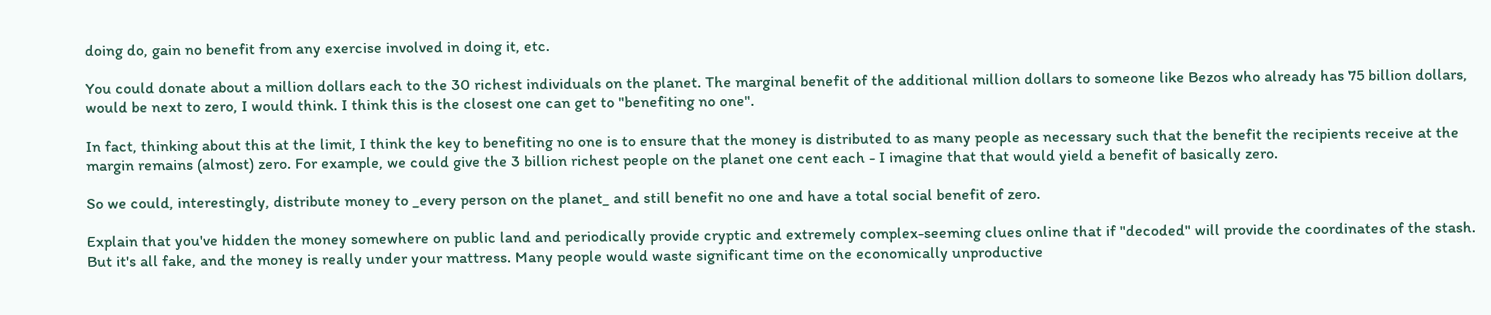doing do, gain no benefit from any exercise involved in doing it, etc.

You could donate about a million dollars each to the 30 richest individuals on the planet. The marginal benefit of the additional million dollars to someone like Bezos who already has 75 billion dollars, would be next to zero, I would think. I think this is the closest one can get to "benefiting no one".

In fact, thinking about this at the limit, I think the key to benefiting no one is to ensure that the money is distributed to as many people as necessary such that the benefit the recipients receive at the margin remains (almost) zero. For example, we could give the 3 billion richest people on the planet one cent each - I imagine that that would yield a benefit of basically zero.

So we could, interestingly, distribute money to _every person on the planet_ and still benefit no one and have a total social benefit of zero.

Explain that you've hidden the money somewhere on public land and periodically provide cryptic and extremely complex-seeming clues online that if "decoded" will provide the coordinates of the stash. But it's all fake, and the money is really under your mattress. Many people would waste significant time on the economically unproductive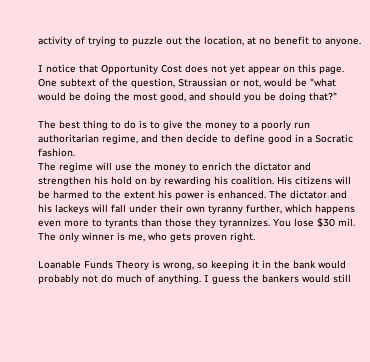activity of trying to puzzle out the location, at no benefit to anyone.

I notice that Opportunity Cost does not yet appear on this page. One subtext of the question, Straussian or not, would be "what would be doing the most good, and should you be doing that?"

The best thing to do is to give the money to a poorly run authoritarian regime, and then decide to define good in a Socratic fashion.
The regime will use the money to enrich the dictator and strengthen his hold on by rewarding his coalition. His citizens will be harmed to the extent his power is enhanced. The dictator and his lackeys will fall under their own tyranny further, which happens even more to tyrants than those they tyrannizes. You lose $30 mil. The only winner is me, who gets proven right.

Loanable Funds Theory is wrong, so keeping it in the bank would probably not do much of anything. I guess the bankers would still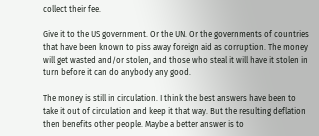collect their fee.

Give it to the US government. Or the UN. Or the governments of countries that have been known to piss away foreign aid as corruption. The money will get wasted and/or stolen, and those who steal it will have it stolen in turn before it can do anybody any good.

The money is still in circulation. I think the best answers have been to take it out of circulation and keep it that way. But the resulting deflation then benefits other people. Maybe a better answer is to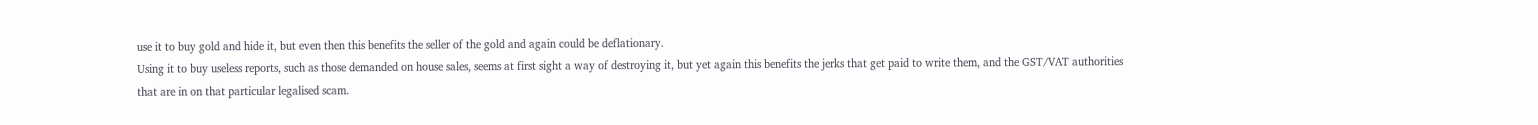use it to buy gold and hide it, but even then this benefits the seller of the gold and again could be deflationary.
Using it to buy useless reports, such as those demanded on house sales, seems at first sight a way of destroying it, but yet again this benefits the jerks that get paid to write them, and the GST/VAT authorities that are in on that particular legalised scam.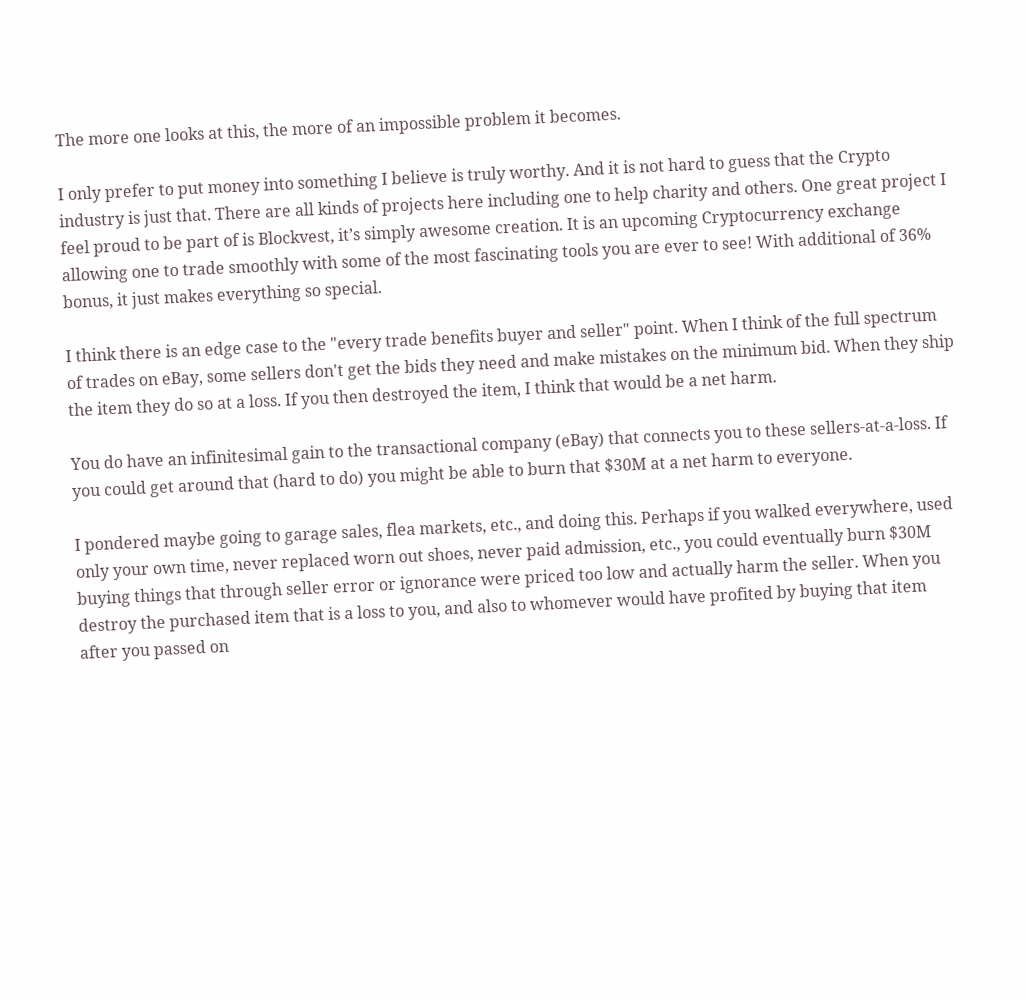The more one looks at this, the more of an impossible problem it becomes.

I only prefer to put money into something I believe is truly worthy. And it is not hard to guess that the Crypto industry is just that. There are all kinds of projects here including one to help charity and others. One great project I feel proud to be part of is Blockvest, it’s simply awesome creation. It is an upcoming Cryptocurrency exchange allowing one to trade smoothly with some of the most fascinating tools you are ever to see! With additional of 36% bonus, it just makes everything so special.

I think there is an edge case to the "every trade benefits buyer and seller" point. When I think of the full spectrum of trades on eBay, some sellers don't get the bids they need and make mistakes on the minimum bid. When they ship the item they do so at a loss. If you then destroyed the item, I think that would be a net harm.

You do have an infinitesimal gain to the transactional company (eBay) that connects you to these sellers-at-a-loss. If you could get around that (hard to do) you might be able to burn that $30M at a net harm to everyone.

I pondered maybe going to garage sales, flea markets, etc., and doing this. Perhaps if you walked everywhere, used only your own time, never replaced worn out shoes, never paid admission, etc., you could eventually burn $30M buying things that through seller error or ignorance were priced too low and actually harm the seller. When you destroy the purchased item that is a loss to you, and also to whomever would have profited by buying that item after you passed on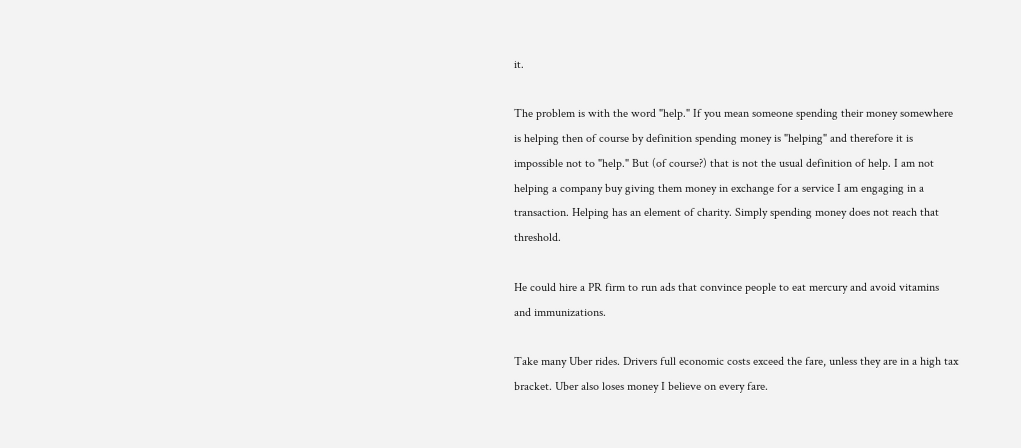it.

The problem is with the word "help." If you mean someone spending their money somewhere is helping then of course by definition spending money is "helping" and therefore it is impossible not to "help." But (of course?) that is not the usual definition of help. I am not helping a company buy giving them money in exchange for a service I am engaging in a transaction. Helping has an element of charity. Simply spending money does not reach that threshold.

He could hire a PR firm to run ads that convince people to eat mercury and avoid vitamins and immunizations.

Take many Uber rides. Drivers full economic costs exceed the fare, unless they are in a high tax bracket. Uber also loses money I believe on every fare.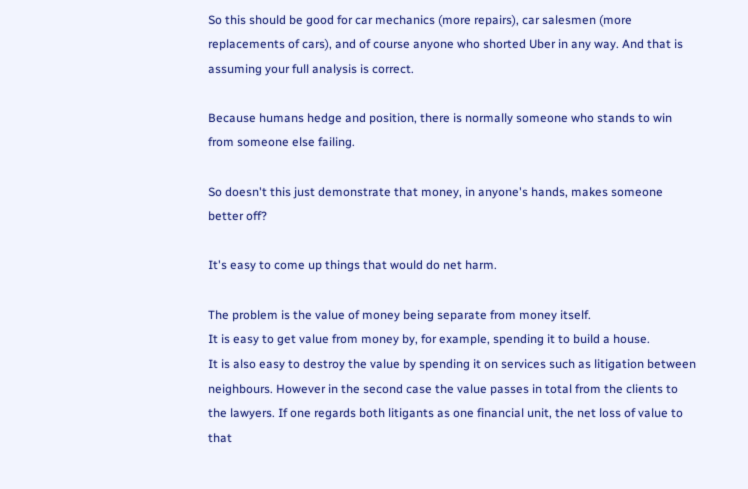So this should be good for car mechanics (more repairs), car salesmen (more replacements of cars), and of course anyone who shorted Uber in any way. And that is assuming your full analysis is correct.

Because humans hedge and position, there is normally someone who stands to win from someone else failing.

So doesn't this just demonstrate that money, in anyone's hands, makes someone better off?

It's easy to come up things that would do net harm.

The problem is the value of money being separate from money itself.
It is easy to get value from money by, for example, spending it to build a house.
It is also easy to destroy the value by spending it on services such as litigation between neighbours. However in the second case the value passes in total from the clients to the lawyers. If one regards both litigants as one financial unit, the net loss of value to that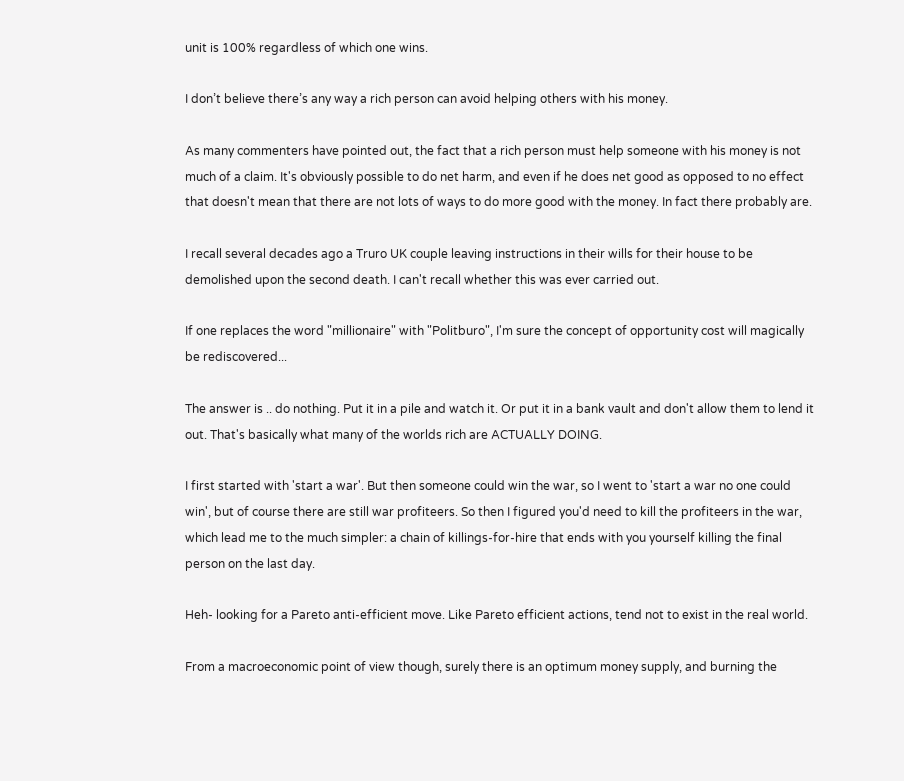unit is 100% regardless of which one wins.

I don’t believe there’s any way a rich person can avoid helping others with his money.

As many commenters have pointed out, the fact that a rich person must help someone with his money is not much of a claim. It's obviously possible to do net harm, and even if he does net good as opposed to no effect that doesn't mean that there are not lots of ways to do more good with the money. In fact there probably are.

I recall several decades ago a Truro UK couple leaving instructions in their wills for their house to be demolished upon the second death. I can't recall whether this was ever carried out.

If one replaces the word "millionaire" with "Politburo", I'm sure the concept of opportunity cost will magically be rediscovered...

The answer is .. do nothing. Put it in a pile and watch it. Or put it in a bank vault and don't allow them to lend it out. That's basically what many of the worlds rich are ACTUALLY DOING.

I first started with 'start a war'. But then someone could win the war, so I went to 'start a war no one could win', but of course there are still war profiteers. So then I figured you'd need to kill the profiteers in the war, which lead me to the much simpler: a chain of killings-for-hire that ends with you yourself killing the final person on the last day.

Heh- looking for a Pareto anti-efficient move. Like Pareto efficient actions, tend not to exist in the real world.

From a macroeconomic point of view though, surely there is an optimum money supply, and burning the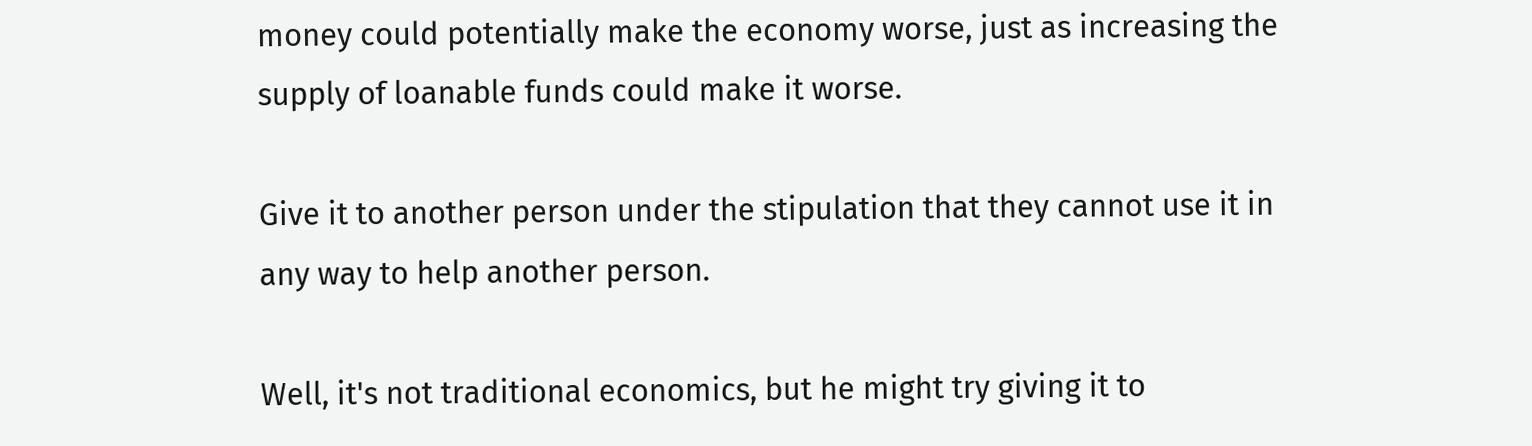money could potentially make the economy worse, just as increasing the supply of loanable funds could make it worse.

Give it to another person under the stipulation that they cannot use it in any way to help another person.

Well, it's not traditional economics, but he might try giving it to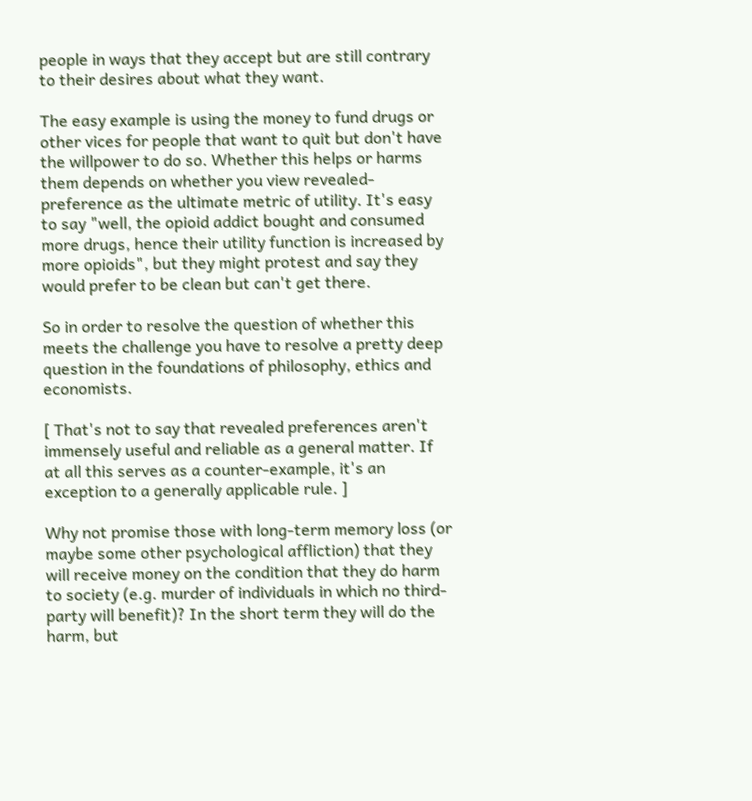people in ways that they accept but are still contrary to their desires about what they want.

The easy example is using the money to fund drugs or other vices for people that want to quit but don't have the willpower to do so. Whether this helps or harms them depends on whether you view revealed-preference as the ultimate metric of utility. It's easy to say "well, the opioid addict bought and consumed more drugs, hence their utility function is increased by more opioids", but they might protest and say they would prefer to be clean but can't get there.

So in order to resolve the question of whether this meets the challenge you have to resolve a pretty deep question in the foundations of philosophy, ethics and economists.

[ That's not to say that revealed preferences aren't immensely useful and reliable as a general matter. If at all this serves as a counter-example, it's an exception to a generally applicable rule. ]

Why not promise those with long-term memory loss (or maybe some other psychological affliction) that they will receive money on the condition that they do harm to society (e.g. murder of individuals in which no third-party will benefit)? In the short term they will do the harm, but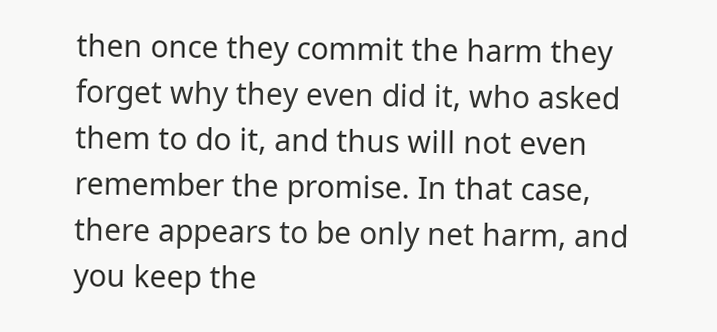then once they commit the harm they forget why they even did it, who asked them to do it, and thus will not even remember the promise. In that case, there appears to be only net harm, and you keep the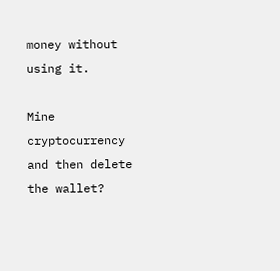money without using it.

Mine cryptocurrency and then delete the wallet?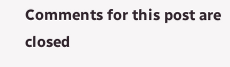Comments for this post are closed